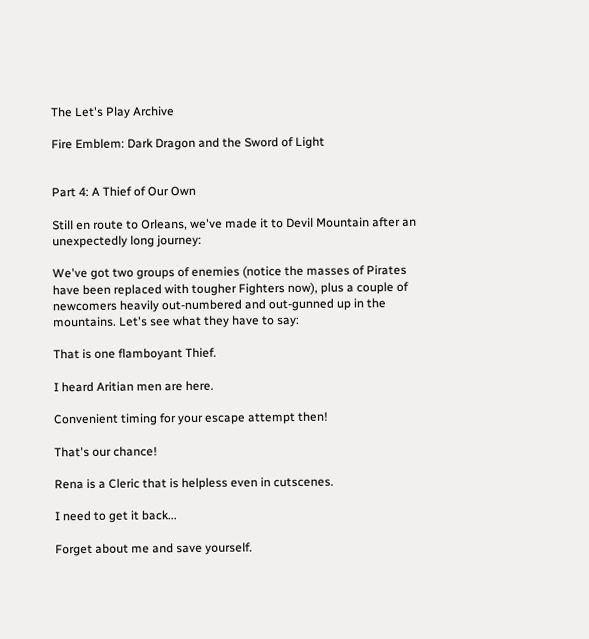The Let's Play Archive

Fire Emblem: Dark Dragon and the Sword of Light


Part 4: A Thief of Our Own

Still en route to Orleans, we've made it to Devil Mountain after an unexpectedly long journey:

We've got two groups of enemies (notice the masses of Pirates have been replaced with tougher Fighters now), plus a couple of newcomers heavily out-numbered and out-gunned up in the mountains. Let's see what they have to say:

That is one flamboyant Thief.

I heard Aritian men are here.

Convenient timing for your escape attempt then!

That's our chance!

Rena is a Cleric that is helpless even in cutscenes.

I need to get it back...

Forget about me and save yourself.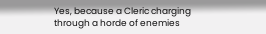Yes, because a Cleric charging through a horde of enemies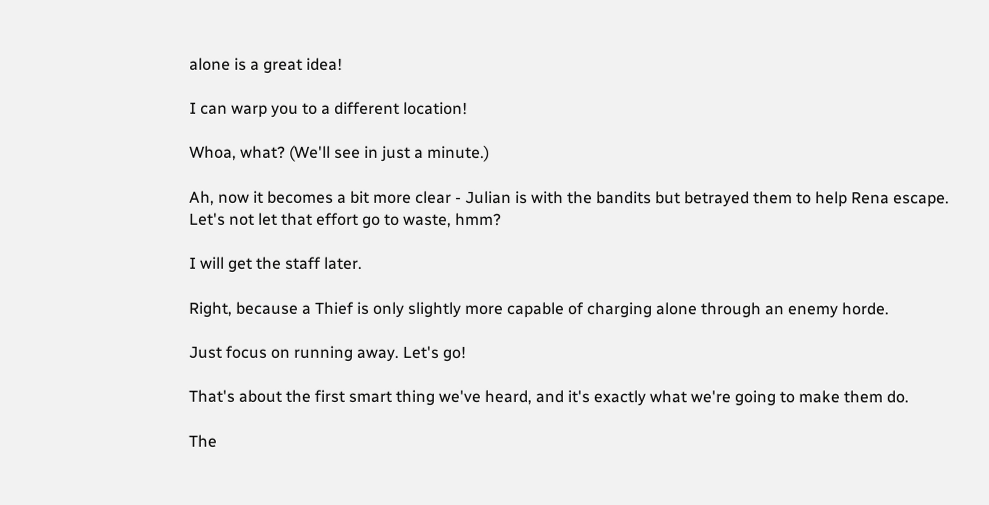alone is a great idea!

I can warp you to a different location!

Whoa, what? (We'll see in just a minute.)

Ah, now it becomes a bit more clear - Julian is with the bandits but betrayed them to help Rena escape. Let's not let that effort go to waste, hmm?

I will get the staff later.

Right, because a Thief is only slightly more capable of charging alone through an enemy horde.

Just focus on running away. Let's go!

That's about the first smart thing we've heard, and it's exactly what we're going to make them do.

The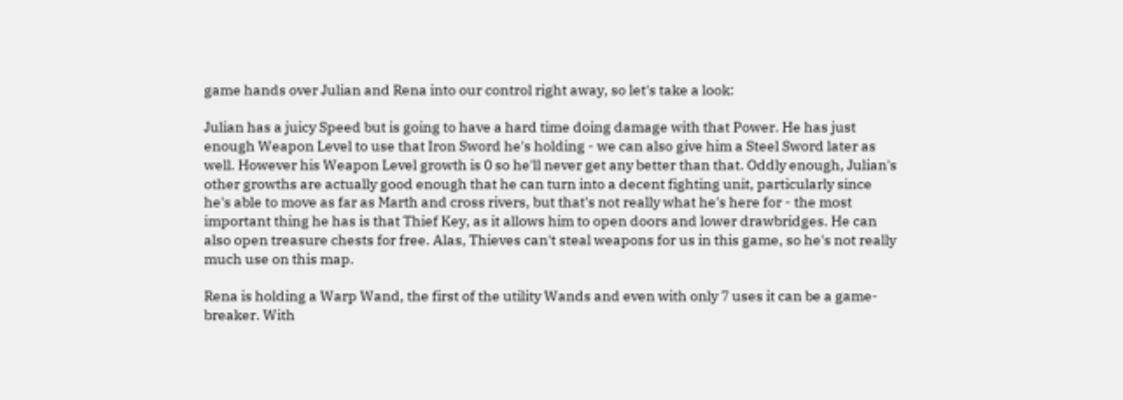game hands over Julian and Rena into our control right away, so let's take a look:

Julian has a juicy Speed but is going to have a hard time doing damage with that Power. He has just enough Weapon Level to use that Iron Sword he's holding - we can also give him a Steel Sword later as well. However his Weapon Level growth is 0 so he'll never get any better than that. Oddly enough, Julian's other growths are actually good enough that he can turn into a decent fighting unit, particularly since he's able to move as far as Marth and cross rivers, but that's not really what he's here for - the most important thing he has is that Thief Key, as it allows him to open doors and lower drawbridges. He can also open treasure chests for free. Alas, Thieves can't steal weapons for us in this game, so he's not really much use on this map.

Rena is holding a Warp Wand, the first of the utility Wands and even with only 7 uses it can be a game-breaker. With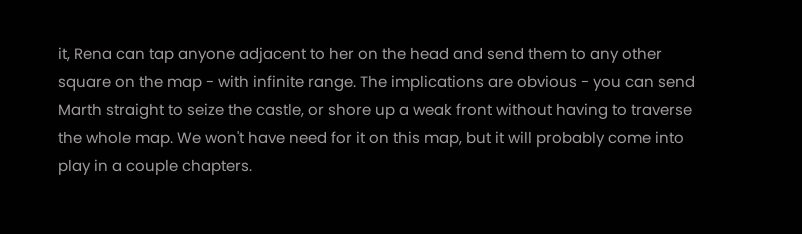it, Rena can tap anyone adjacent to her on the head and send them to any other square on the map - with infinite range. The implications are obvious - you can send Marth straight to seize the castle, or shore up a weak front without having to traverse the whole map. We won't have need for it on this map, but it will probably come into play in a couple chapters.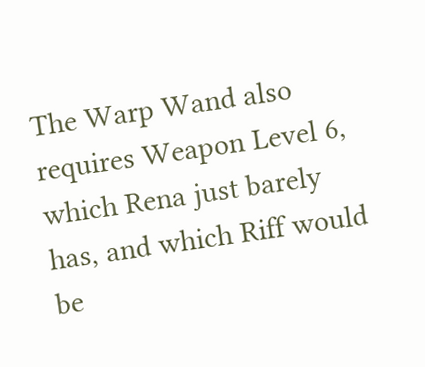The Warp Wand also requires Weapon Level 6, which Rena just barely has, and which Riff would be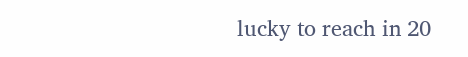lucky to reach in 20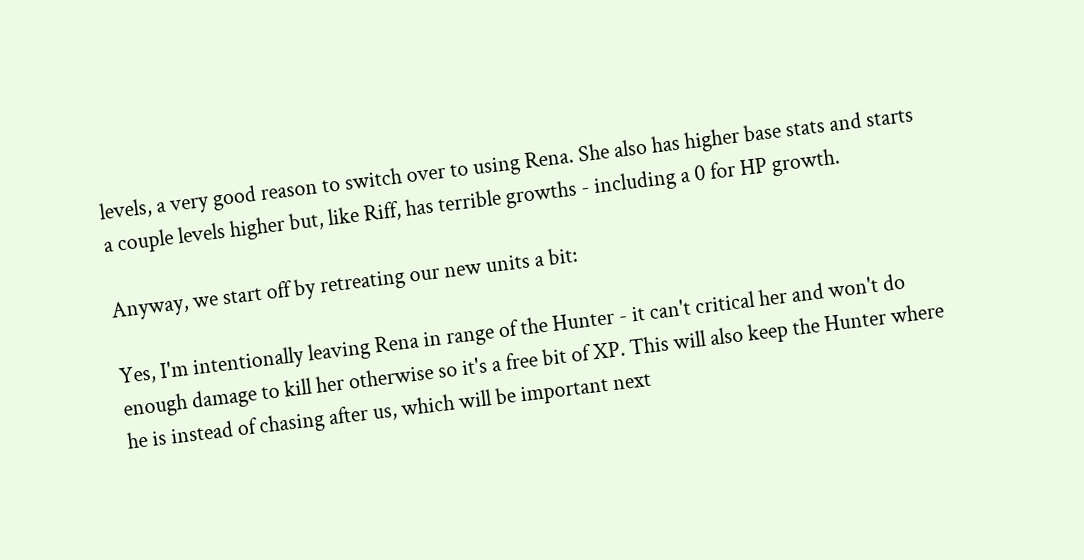levels, a very good reason to switch over to using Rena. She also has higher base stats and starts a couple levels higher but, like Riff, has terrible growths - including a 0 for HP growth.

Anyway, we start off by retreating our new units a bit:

Yes, I'm intentionally leaving Rena in range of the Hunter - it can't critical her and won't do enough damage to kill her otherwise so it's a free bit of XP. This will also keep the Hunter where he is instead of chasing after us, which will be important next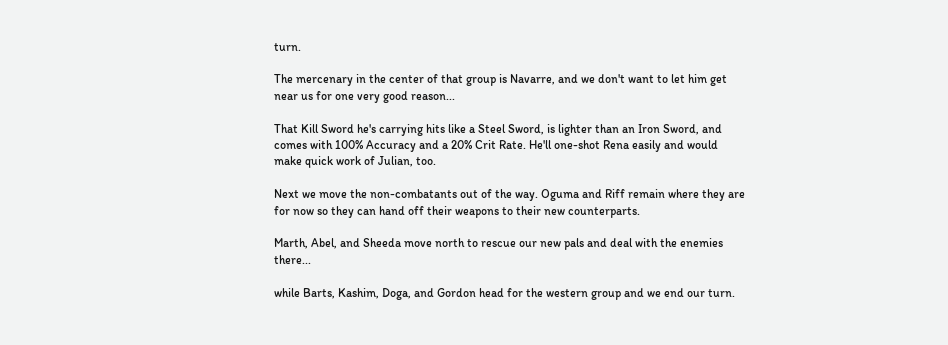turn.

The mercenary in the center of that group is Navarre, and we don't want to let him get near us for one very good reason...

That Kill Sword he's carrying hits like a Steel Sword, is lighter than an Iron Sword, and comes with 100% Accuracy and a 20% Crit Rate. He'll one-shot Rena easily and would make quick work of Julian, too.

Next we move the non-combatants out of the way. Oguma and Riff remain where they are for now so they can hand off their weapons to their new counterparts.

Marth, Abel, and Sheeda move north to rescue our new pals and deal with the enemies there...

while Barts, Kashim, Doga, and Gordon head for the western group and we end our turn.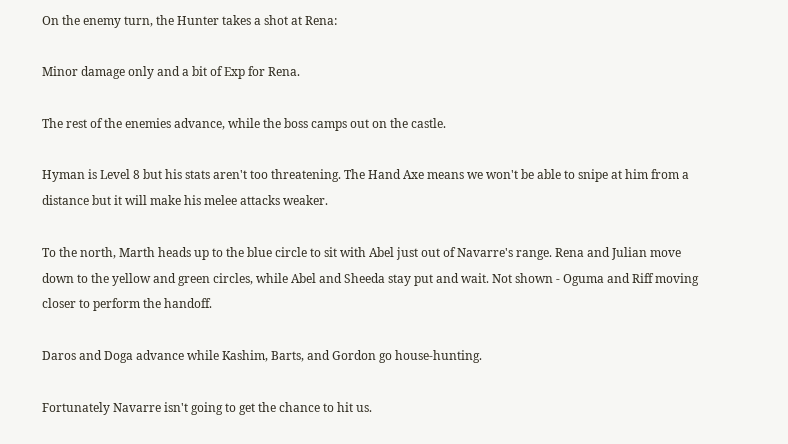On the enemy turn, the Hunter takes a shot at Rena:

Minor damage only and a bit of Exp for Rena.

The rest of the enemies advance, while the boss camps out on the castle.

Hyman is Level 8 but his stats aren't too threatening. The Hand Axe means we won't be able to snipe at him from a distance but it will make his melee attacks weaker.

To the north, Marth heads up to the blue circle to sit with Abel just out of Navarre's range. Rena and Julian move down to the yellow and green circles, while Abel and Sheeda stay put and wait. Not shown - Oguma and Riff moving closer to perform the handoff.

Daros and Doga advance while Kashim, Barts, and Gordon go house-hunting.

Fortunately Navarre isn't going to get the chance to hit us.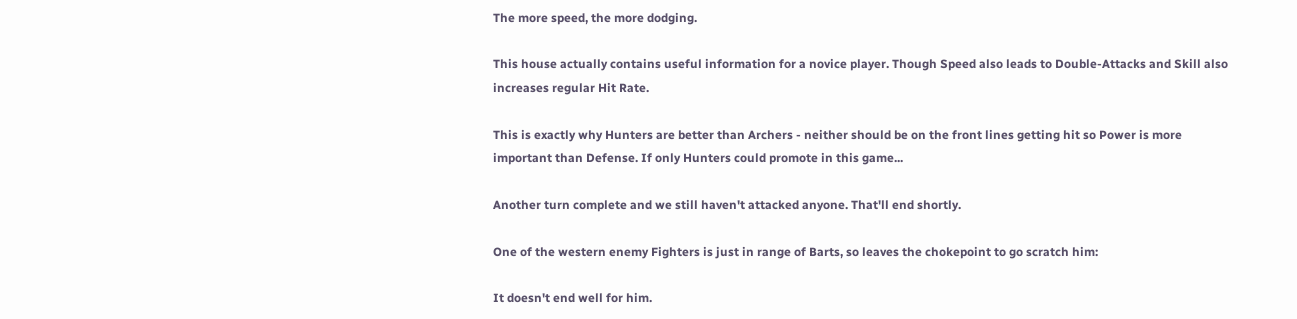The more speed, the more dodging.

This house actually contains useful information for a novice player. Though Speed also leads to Double-Attacks and Skill also increases regular Hit Rate.

This is exactly why Hunters are better than Archers - neither should be on the front lines getting hit so Power is more important than Defense. If only Hunters could promote in this game...

Another turn complete and we still haven't attacked anyone. That'll end shortly.

One of the western enemy Fighters is just in range of Barts, so leaves the chokepoint to go scratch him:

It doesn't end well for him.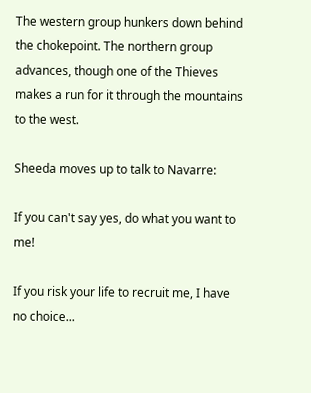The western group hunkers down behind the chokepoint. The northern group advances, though one of the Thieves makes a run for it through the mountains to the west.

Sheeda moves up to talk to Navarre:

If you can't say yes, do what you want to me!

If you risk your life to recruit me, I have no choice...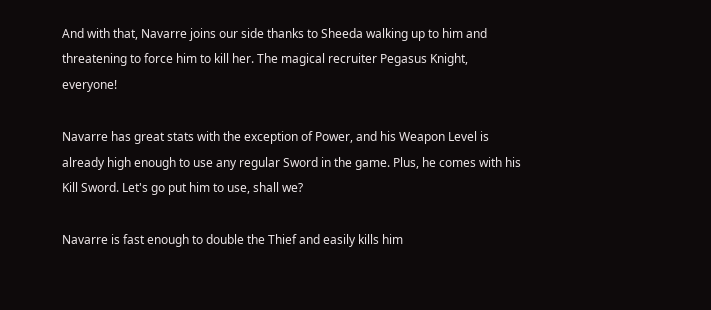And with that, Navarre joins our side thanks to Sheeda walking up to him and threatening to force him to kill her. The magical recruiter Pegasus Knight, everyone!

Navarre has great stats with the exception of Power, and his Weapon Level is already high enough to use any regular Sword in the game. Plus, he comes with his Kill Sword. Let's go put him to use, shall we?

Navarre is fast enough to double the Thief and easily kills him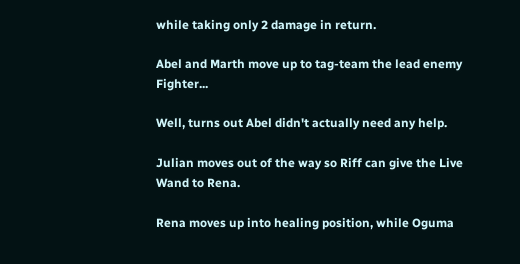while taking only 2 damage in return.

Abel and Marth move up to tag-team the lead enemy Fighter...

Well, turns out Abel didn't actually need any help.

Julian moves out of the way so Riff can give the Live Wand to Rena.

Rena moves up into healing position, while Oguma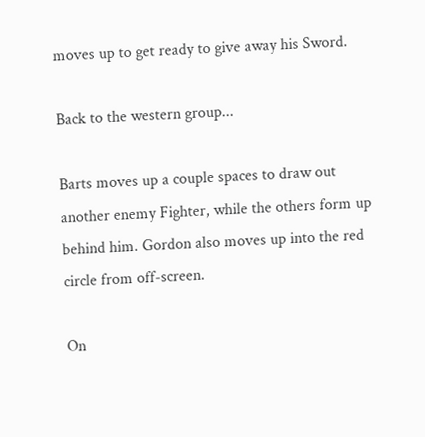moves up to get ready to give away his Sword.

Back to the western group...

Barts moves up a couple spaces to draw out another enemy Fighter, while the others form up behind him. Gordon also moves up into the red circle from off-screen.

On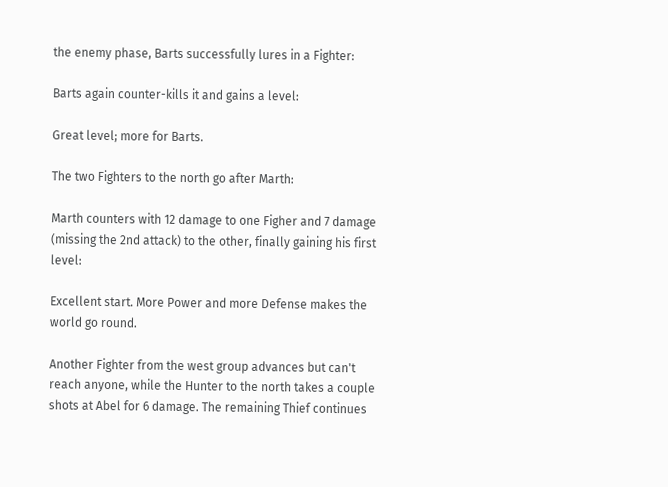the enemy phase, Barts successfully lures in a Fighter:

Barts again counter-kills it and gains a level:

Great level; more for Barts.

The two Fighters to the north go after Marth:

Marth counters with 12 damage to one Figher and 7 damage (missing the 2nd attack) to the other, finally gaining his first level:

Excellent start. More Power and more Defense makes the world go round.

Another Fighter from the west group advances but can't reach anyone, while the Hunter to the north takes a couple shots at Abel for 6 damage. The remaining Thief continues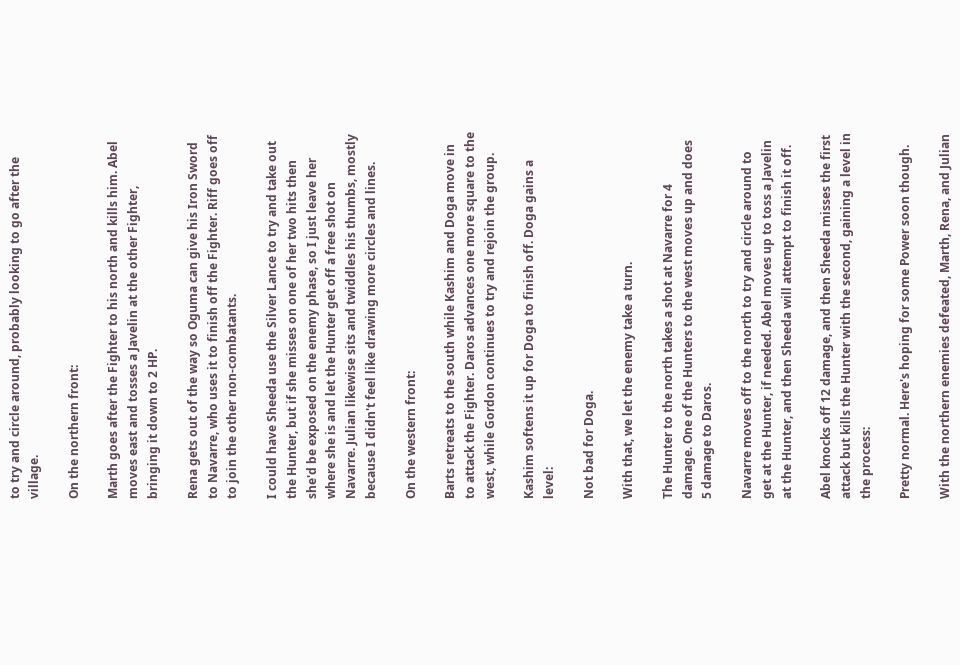to try and circle around, probably looking to go after the village.

On the northern front:

Marth goes after the Fighter to his north and kills him. Abel moves east and tosses a Javelin at the other Fighter, bringing it down to 2 HP.

Rena gets out of the way so Oguma can give his Iron Sword to Navarre, who uses it to finish off the Fighter. Riff goes off to join the other non-combatants.

I could have Sheeda use the Silver Lance to try and take out the Hunter, but if she misses on one of her two hits then she'd be exposed on the enemy phase, so I just leave her where she is and let the Hunter get off a free shot on Navarre. Julian likewise sits and twiddles his thumbs, mostly because I didn't feel like drawing more circles and lines.

On the western front:

Barts retreats to the south while Kashim and Doga move in to attack the Fighter. Daros advances one more square to the west, while Gordon continues to try and rejoin the group.

Kashim softens it up for Doga to finish off. Doga gains a level:

Not bad for Doga.

With that, we let the enemy take a turn.

The Hunter to the north takes a shot at Navarre for 4 damage. One of the Hunters to the west moves up and does 5 damage to Daros.

Navarre moves off to the north to try and circle around to get at the Hunter, if needed. Abel moves up to toss a Javelin at the Hunter, and then Sheeda will attempt to finish it off.

Abel knocks off 12 damage, and then Sheeda misses the first attack but kills the Hunter with the second, gaining a level in the process:

Pretty normal. Here's hoping for some Power soon though.

With the northern enemies defeated, Marth, Rena, and Julian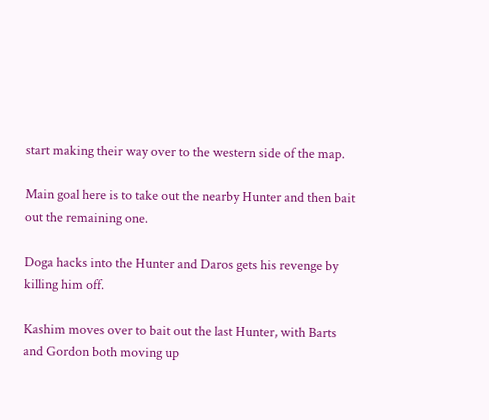start making their way over to the western side of the map.

Main goal here is to take out the nearby Hunter and then bait out the remaining one.

Doga hacks into the Hunter and Daros gets his revenge by killing him off.

Kashim moves over to bait out the last Hunter, with Barts and Gordon both moving up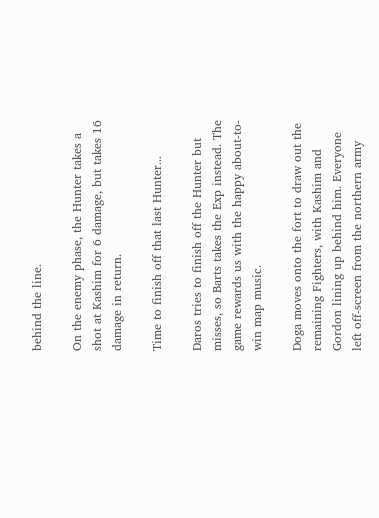behind the line.

On the enemy phase, the Hunter takes a shot at Kashim for 6 damage, but takes 16 damage in return.

Time to finish off that last Hunter...

Daros tries to finish off the Hunter but misses, so Barts takes the Exp instead. The game rewards us with the happy about-to-win map music.

Doga moves onto the fort to draw out the remaining Fighters, with Kashim and Gordon lining up behind him. Everyone left off-screen from the northern army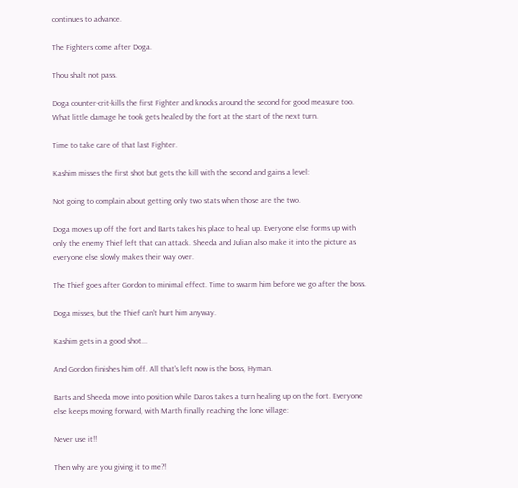continues to advance.

The Fighters come after Doga.

Thou shalt not pass.

Doga counter-crit-kills the first Fighter and knocks around the second for good measure too. What little damage he took gets healed by the fort at the start of the next turn.

Time to take care of that last Fighter.

Kashim misses the first shot but gets the kill with the second and gains a level:

Not going to complain about getting only two stats when those are the two.

Doga moves up off the fort and Barts takes his place to heal up. Everyone else forms up with only the enemy Thief left that can attack. Sheeda and Julian also make it into the picture as everyone else slowly makes their way over.

The Thief goes after Gordon to minimal effect. Time to swarm him before we go after the boss.

Doga misses, but the Thief can't hurt him anyway.

Kashim gets in a good shot...

And Gordon finishes him off. All that's left now is the boss, Hyman.

Barts and Sheeda move into position while Daros takes a turn healing up on the fort. Everyone else keeps moving forward, with Marth finally reaching the lone village:

Never use it!!

Then why are you giving it to me?!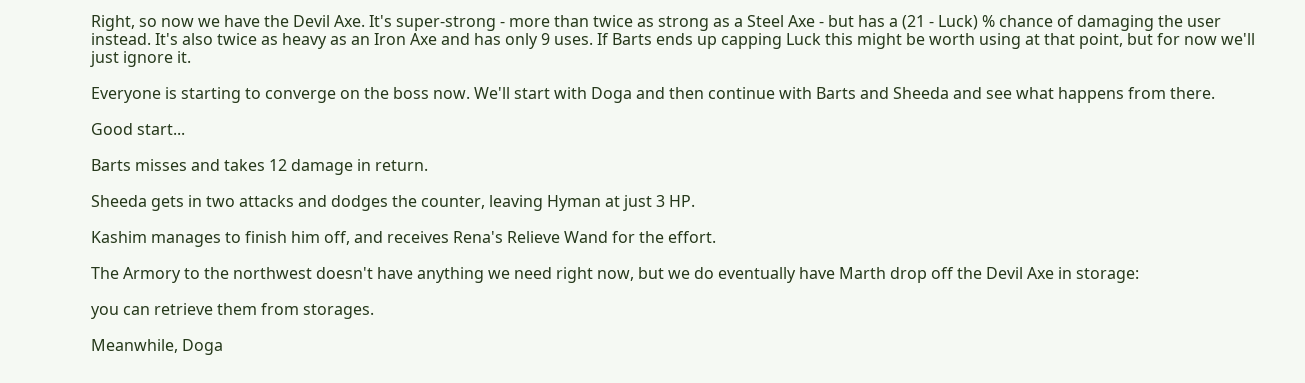Right, so now we have the Devil Axe. It's super-strong - more than twice as strong as a Steel Axe - but has a (21 - Luck) % chance of damaging the user instead. It's also twice as heavy as an Iron Axe and has only 9 uses. If Barts ends up capping Luck this might be worth using at that point, but for now we'll just ignore it.

Everyone is starting to converge on the boss now. We'll start with Doga and then continue with Barts and Sheeda and see what happens from there.

Good start...

Barts misses and takes 12 damage in return.

Sheeda gets in two attacks and dodges the counter, leaving Hyman at just 3 HP.

Kashim manages to finish him off, and receives Rena's Relieve Wand for the effort.

The Armory to the northwest doesn't have anything we need right now, but we do eventually have Marth drop off the Devil Axe in storage:

you can retrieve them from storages.

Meanwhile, Doga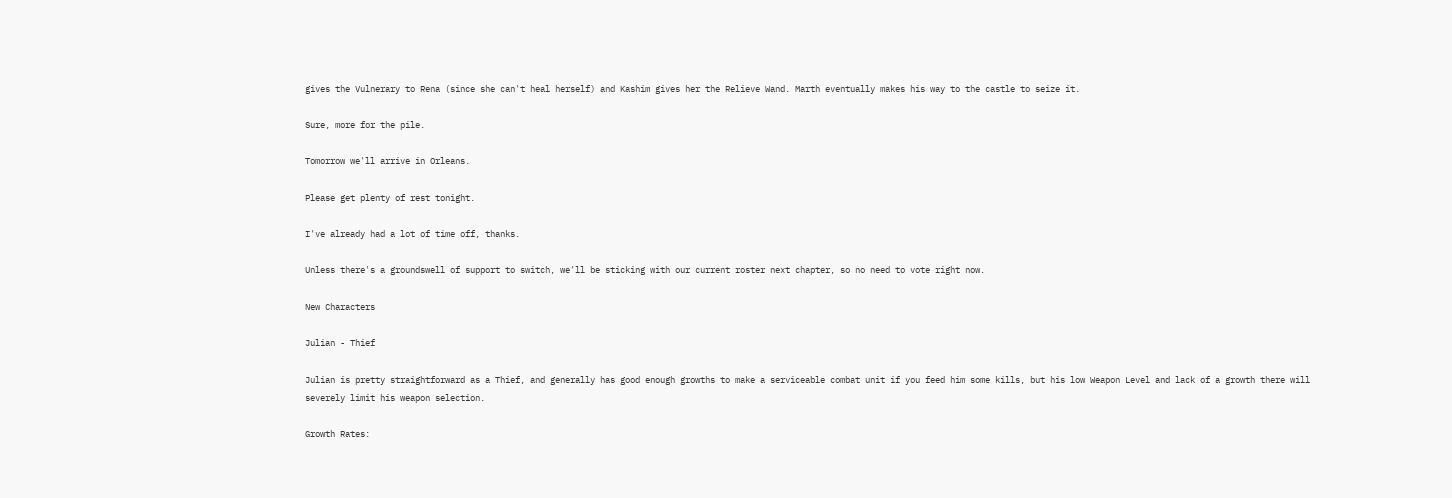gives the Vulnerary to Rena (since she can't heal herself) and Kashim gives her the Relieve Wand. Marth eventually makes his way to the castle to seize it.

Sure, more for the pile.

Tomorrow we'll arrive in Orleans.

Please get plenty of rest tonight.

I've already had a lot of time off, thanks.

Unless there's a groundswell of support to switch, we'll be sticking with our current roster next chapter, so no need to vote right now.

New Characters

Julian - Thief

Julian is pretty straightforward as a Thief, and generally has good enough growths to make a serviceable combat unit if you feed him some kills, but his low Weapon Level and lack of a growth there will severely limit his weapon selection.

Growth Rates: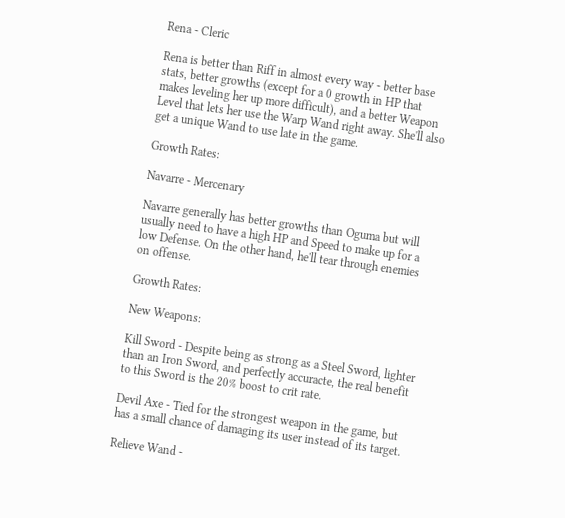Rena - Cleric

Rena is better than Riff in almost every way - better base stats, better growths (except for a 0 growth in HP that makes leveling her up more difficult), and a better Weapon Level that lets her use the Warp Wand right away. She'll also get a unique Wand to use late in the game.

Growth Rates:

Navarre - Mercenary

Navarre generally has better growths than Oguma but will usually need to have a high HP and Speed to make up for a low Defense. On the other hand, he'll tear through enemies on offense.

Growth Rates:

New Weapons:

Kill Sword - Despite being as strong as a Steel Sword, lighter than an Iron Sword, and perfectly accuracte, the real benefit to this Sword is the 20% boost to crit rate.

Devil Axe - Tied for the strongest weapon in the game, but has a small chance of damaging its user instead of its target.

Relieve Wand -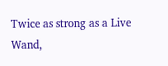Twice as strong as a Live Wand,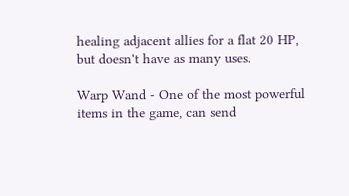healing adjacent allies for a flat 20 HP, but doesn't have as many uses.

Warp Wand - One of the most powerful items in the game, can send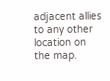adjacent allies to any other location on the map.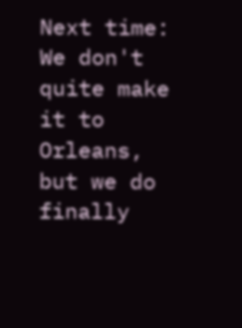Next time: We don't quite make it to Orleans, but we do finally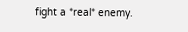fight a *real* enemy.